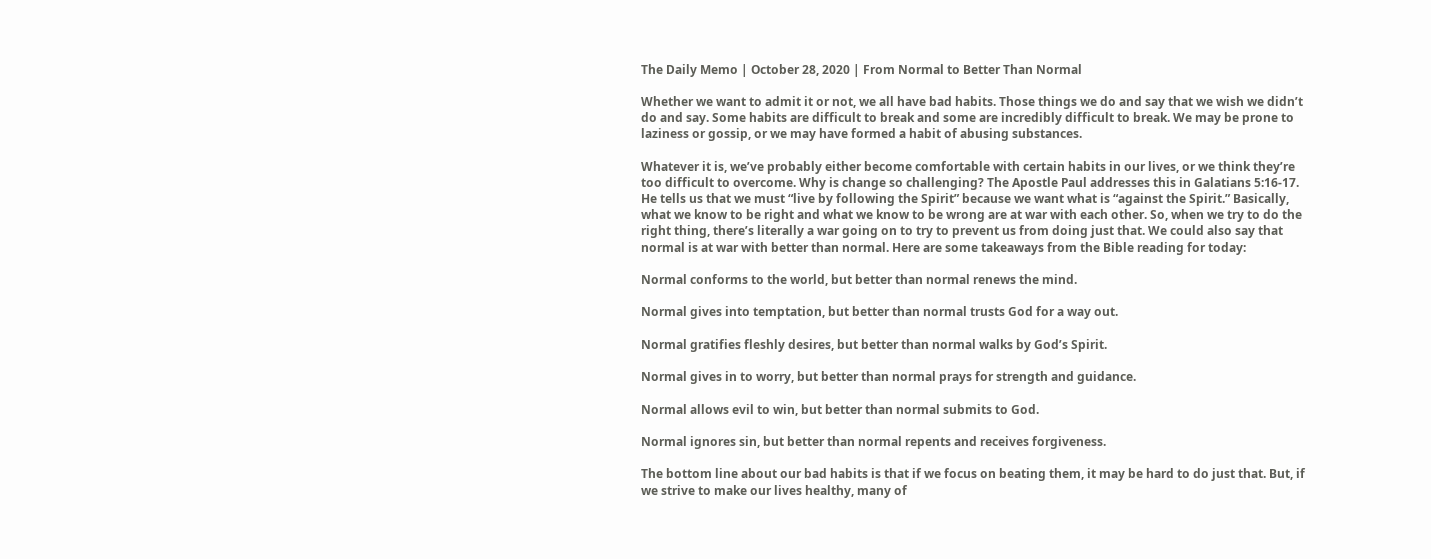The Daily Memo | October 28, 2020 | From Normal to Better Than Normal

Whether we want to admit it or not, we all have bad habits. Those things we do and say that we wish we didn’t do and say. Some habits are difficult to break and some are incredibly difficult to break. We may be prone to laziness or gossip, or we may have formed a habit of abusing substances.

Whatever it is, we’ve probably either become comfortable with certain habits in our lives, or we think they’re too difficult to overcome. Why is change so challenging? The Apostle Paul addresses this in Galatians 5:16-17. He tells us that we must “live by following the Spirit” because we want what is “against the Spirit.” Basically, what we know to be right and what we know to be wrong are at war with each other. So, when we try to do the right thing, there’s literally a war going on to try to prevent us from doing just that. We could also say that normal is at war with better than normal. Here are some takeaways from the Bible reading for today:

Normal conforms to the world, but better than normal renews the mind.

Normal gives into temptation, but better than normal trusts God for a way out.

Normal gratifies fleshly desires, but better than normal walks by God’s Spirit.

Normal gives in to worry, but better than normal prays for strength and guidance.

Normal allows evil to win, but better than normal submits to God.

Normal ignores sin, but better than normal repents and receives forgiveness.

The bottom line about our bad habits is that if we focus on beating them, it may be hard to do just that. But, if we strive to make our lives healthy, many of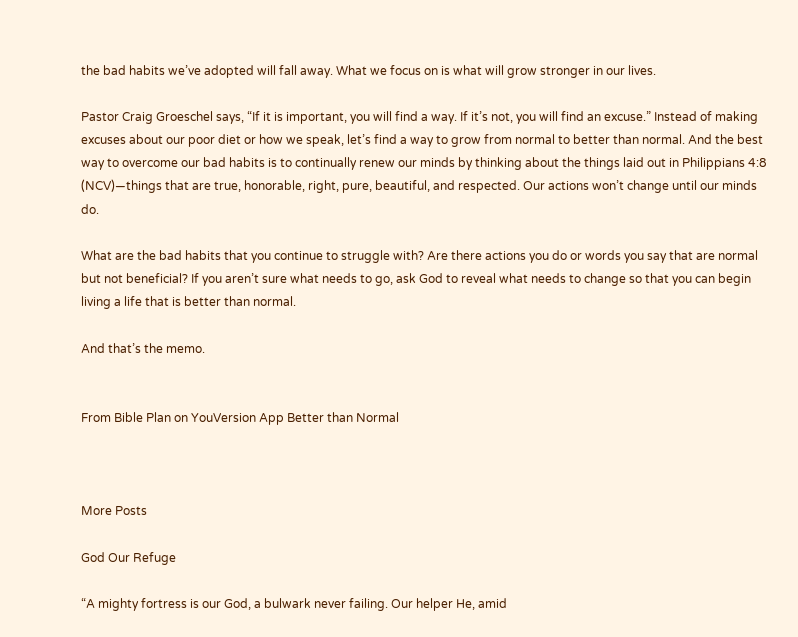the bad habits we’ve adopted will fall away. What we focus on is what will grow stronger in our lives.

Pastor Craig Groeschel says, “If it is important, you will find a way. If it’s not, you will find an excuse.” Instead of making excuses about our poor diet or how we speak, let’s find a way to grow from normal to better than normal. And the best way to overcome our bad habits is to continually renew our minds by thinking about the things laid out in Philippians 4:8 (NCV)—things that are true, honorable, right, pure, beautiful, and respected. Our actions won’t change until our minds do.

What are the bad habits that you continue to struggle with? Are there actions you do or words you say that are normal but not beneficial? If you aren’t sure what needs to go, ask God to reveal what needs to change so that you can begin living a life that is better than normal.

And that’s the memo.


From Bible Plan on YouVersion App Better than Normal



More Posts

God Our Refuge

“A mighty fortress is our God, a bulwark never failing. Our helper He, amid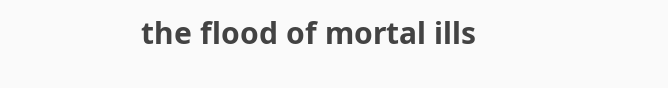the flood of mortal ills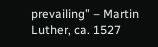prevailing” – Martin Luther, ca. 1527